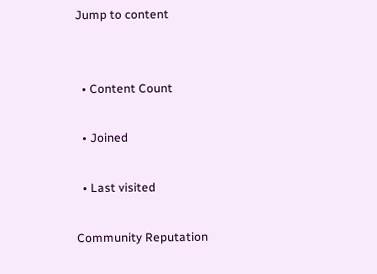Jump to content


  • Content Count

  • Joined

  • Last visited

Community Reputation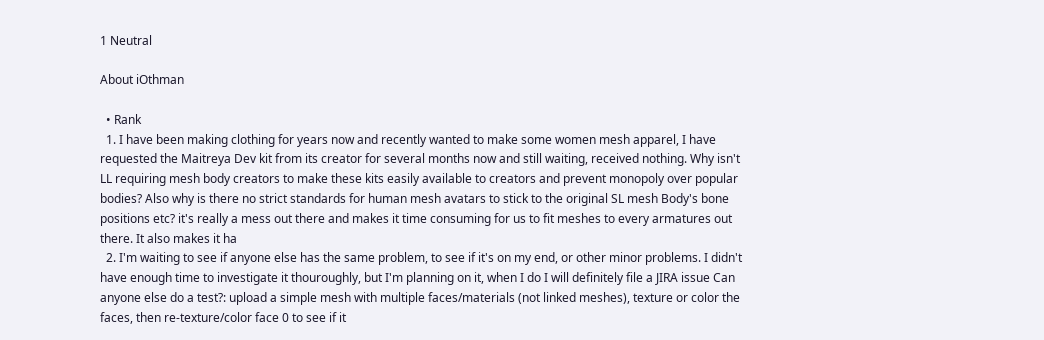1 Neutral

About iOthman

  • Rank
  1. I have been making clothing for years now and recently wanted to make some women mesh apparel, I have requested the Maitreya Dev kit from its creator for several months now and still waiting, received nothing. Why isn't LL requiring mesh body creators to make these kits easily available to creators and prevent monopoly over popular bodies? Also why is there no strict standards for human mesh avatars to stick to the original SL mesh Body's bone positions etc? it's really a mess out there and makes it time consuming for us to fit meshes to every armatures out there. It also makes it ha
  2. I'm waiting to see if anyone else has the same problem, to see if it's on my end, or other minor problems. I didn't have enough time to investigate it thouroughly, but I'm planning on it, when I do I will definitely file a JIRA issue Can anyone else do a test?: upload a simple mesh with multiple faces/materials (not linked meshes), texture or color the faces, then re-texture/color face 0 to see if it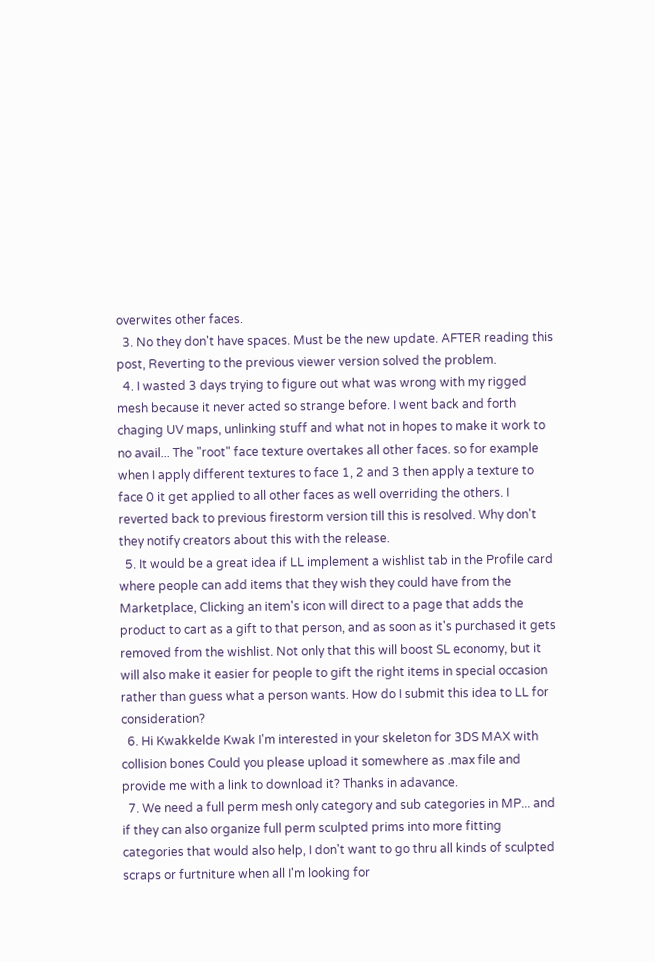overwites other faces.
  3. No they don't have spaces. Must be the new update. AFTER reading this post, Reverting to the previous viewer version solved the problem.
  4. I wasted 3 days trying to figure out what was wrong with my rigged mesh because it never acted so strange before. I went back and forth chaging UV maps, unlinking stuff and what not in hopes to make it work to no avail... The "root" face texture overtakes all other faces. so for example when I apply different textures to face 1, 2 and 3 then apply a texture to face 0 it get applied to all other faces as well overriding the others. I reverted back to previous firestorm version till this is resolved. Why don't they notify creators about this with the release.
  5. It would be a great idea if LL implement a wishlist tab in the Profile card where people can add items that they wish they could have from the Marketplace, Clicking an item's icon will direct to a page that adds the product to cart as a gift to that person, and as soon as it's purchased it gets removed from the wishlist. Not only that this will boost SL economy, but it will also make it easier for people to gift the right items in special occasion rather than guess what a person wants. How do I submit this idea to LL for consideration?
  6. Hi Kwakkelde Kwak I'm interested in your skeleton for 3DS MAX with collision bones Could you please upload it somewhere as .max file and provide me with a link to download it? Thanks in adavance.
  7. We need a full perm mesh only category and sub categories in MP... and if they can also organize full perm sculpted prims into more fitting categories that would also help, I don't want to go thru all kinds of sculpted scraps or furtniture when all I'm looking for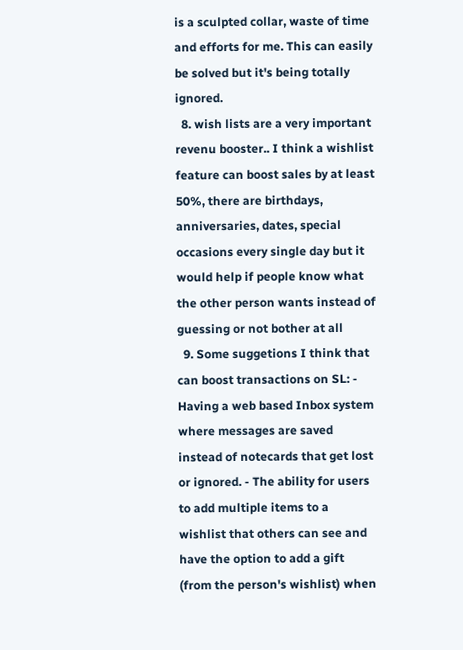is a sculpted collar, waste of time and efforts for me. This can easily be solved but it's being totally ignored.
  8. wish lists are a very important revenu booster.. I think a wishlist feature can boost sales by at least 50%, there are birthdays, anniversaries, dates, special occasions every single day but it would help if people know what the other person wants instead of guessing or not bother at all
  9. Some suggetions I think that can boost transactions on SL: - Having a web based Inbox system where messages are saved instead of notecards that get lost or ignored. - The ability for users to add multiple items to a wishlist that others can see and have the option to add a gift (from the person's wishlist) when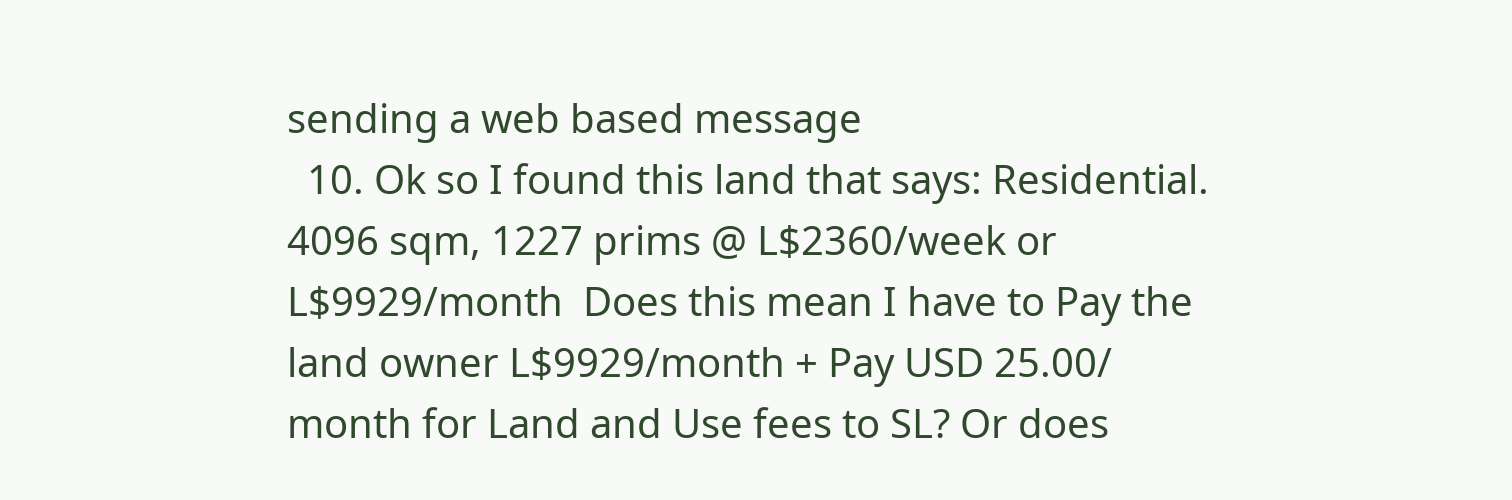sending a web based message
  10. Ok so I found this land that says: Residential. 4096 sqm, 1227 prims @ L$2360/week or L$9929/month  Does this mean I have to Pay the land owner L$9929/month + Pay USD 25.00/ month for Land and Use fees to SL? Or does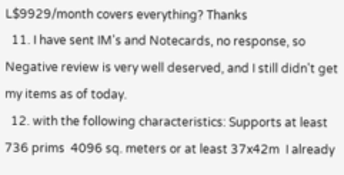L$9929/month covers everything? Thanks
  11. I have sent IM's and Notecards, no response, so Negative review is very well deserved, and I still didn't get my items as of today.
  12. with the following characteristics: Supports at least 736 prims  4096 sq. meters or at least 37x42m  I already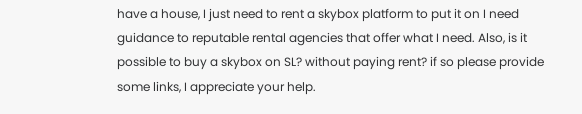have a house, I just need to rent a skybox platform to put it on I need guidance to reputable rental agencies that offer what I need. Also, is it possible to buy a skybox on SL? without paying rent? if so please provide some links, I appreciate your help.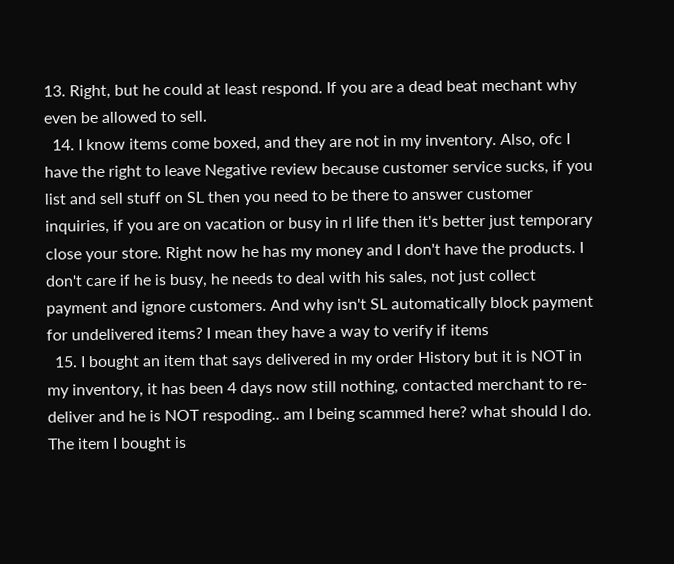13. Right, but he could at least respond. If you are a dead beat mechant why even be allowed to sell.
  14. I know items come boxed, and they are not in my inventory. Also, ofc I have the right to leave Negative review because customer service sucks, if you list and sell stuff on SL then you need to be there to answer customer inquiries, if you are on vacation or busy in rl life then it's better just temporary close your store. Right now he has my money and I don't have the products. I don't care if he is busy, he needs to deal with his sales, not just collect payment and ignore customers. And why isn't SL automatically block payment for undelivered items? I mean they have a way to verify if items
  15. I bought an item that says delivered in my order History but it is NOT in my inventory, it has been 4 days now still nothing, contacted merchant to re-deliver and he is NOT respoding.. am I being scammed here? what should I do. The item I bought is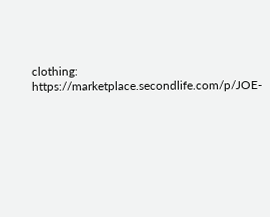clothing: https://marketplace.secondlife.com/p/JOE-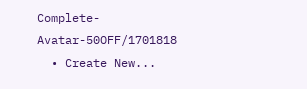Complete-Avatar-50OFF/1701818
  • Create New...